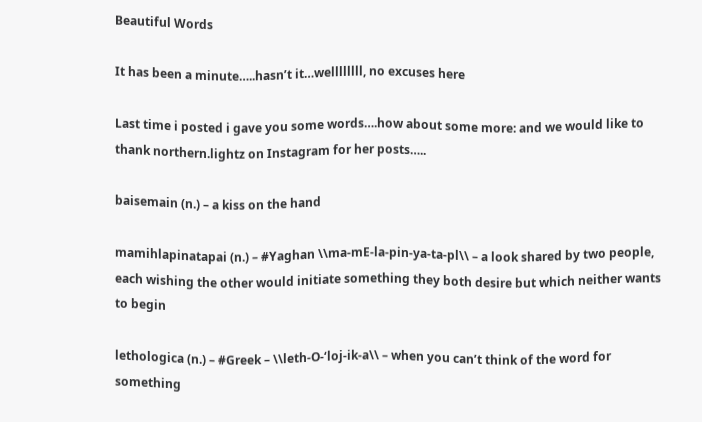Beautiful Words

It has been a minute…..hasn’t it…wellllllll, no excuses here

Last time i posted i gave you some words….how about some more: and we would like to thank northern.lightz on Instagram for her posts…..

baisemain (n.) – a kiss on the hand

mamihlapinatapai (n.) – #Yaghan \\ma-mE-la-pin-ya-ta-pl\\ – a look shared by two people, each wishing the other would initiate something they both desire but which neither wants to begin

lethologica (n.) – #Greek – \\leth-O-‘loj-ik-a\\ – when you can’t think of the word for something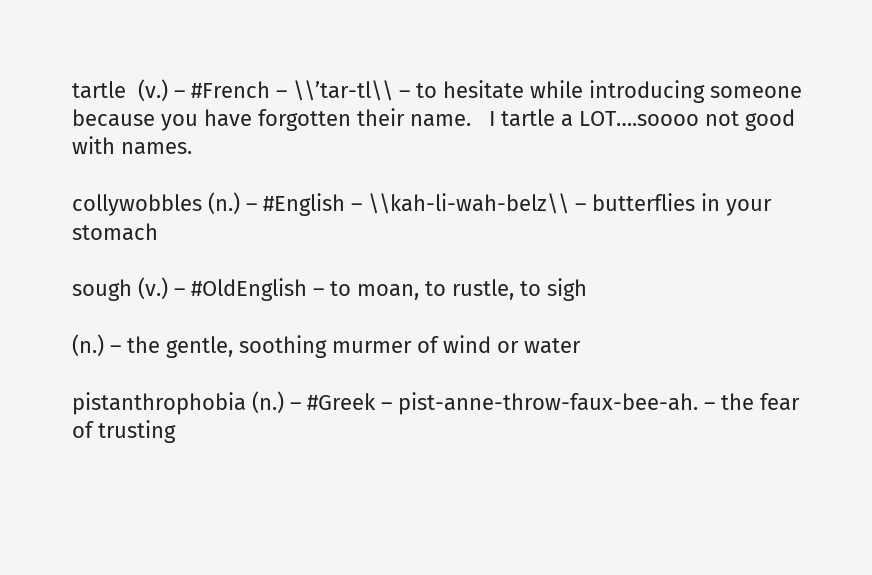tartle  (v.) – #French – \\’tar-tl\\ – to hesitate while introducing someone because you have forgotten their name.   I tartle a LOT….soooo not good with names.

collywobbles (n.) – #English – \\kah-li-wah-belz\\ – butterflies in your stomach

sough (v.) – #OldEnglish – to moan, to rustle, to sigh

(n.) – the gentle, soothing murmer of wind or water

pistanthrophobia (n.) – #Greek – pist-anne-throw-faux-bee-ah. – the fear of trusting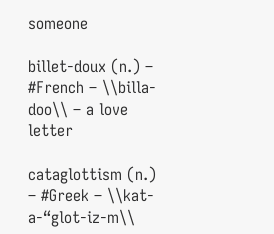someone

billet-doux (n.) – #French – \\billa-doo\\ – a love letter

cataglottism (n.) – #Greek – \\kat-a-“glot-iz-m\\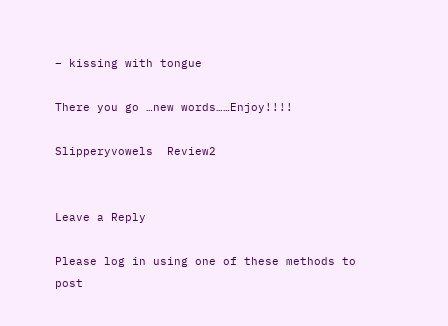– kissing with tongue

There you go …new words……Enjoy!!!!

Slipperyvowels  Review2


Leave a Reply

Please log in using one of these methods to post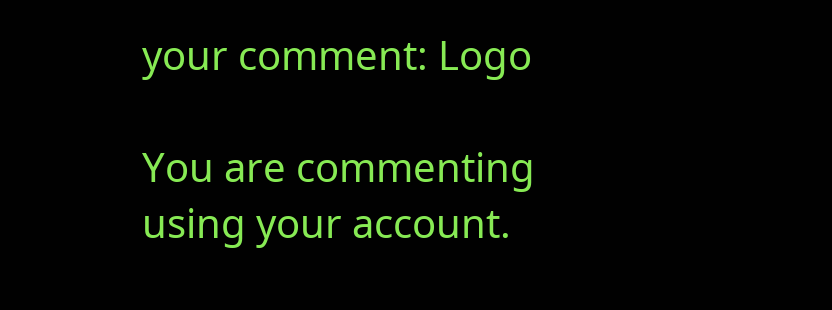your comment: Logo

You are commenting using your account.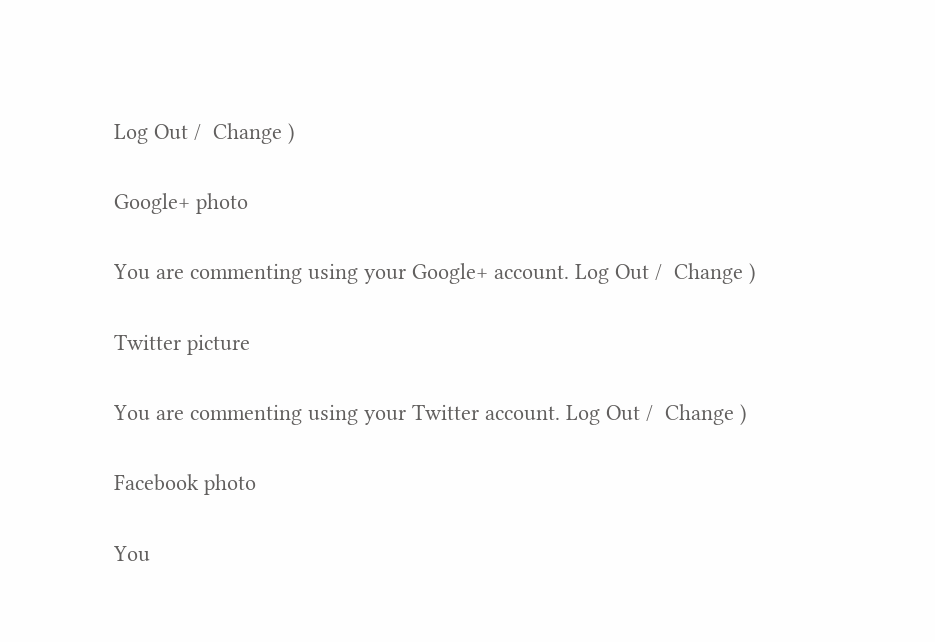Log Out /  Change )

Google+ photo

You are commenting using your Google+ account. Log Out /  Change )

Twitter picture

You are commenting using your Twitter account. Log Out /  Change )

Facebook photo

You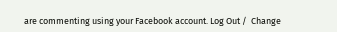are commenting using your Facebook account. Log Out /  Change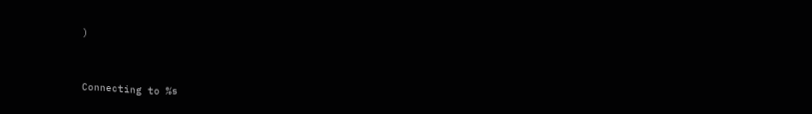)


Connecting to %s